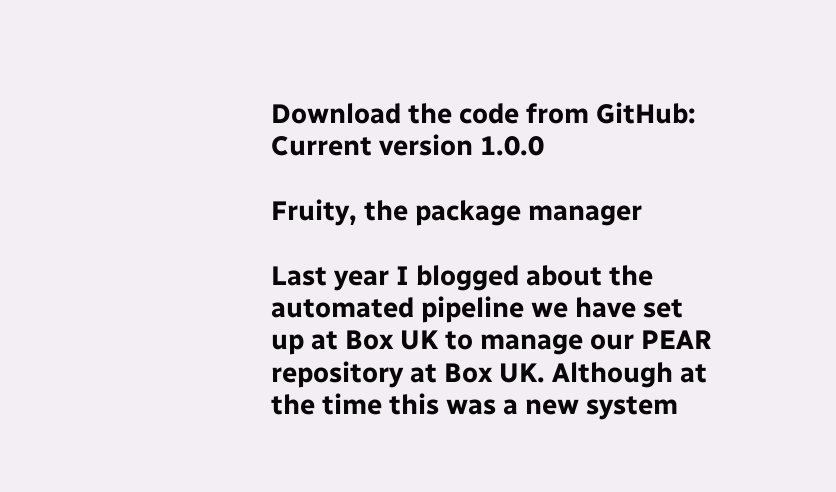Download the code from GitHub: Current version 1.0.0

Fruity, the package manager

Last year I blogged about the automated pipeline we have set up at Box UK to manage our PEAR repository at Box UK. Although at the time this was a new system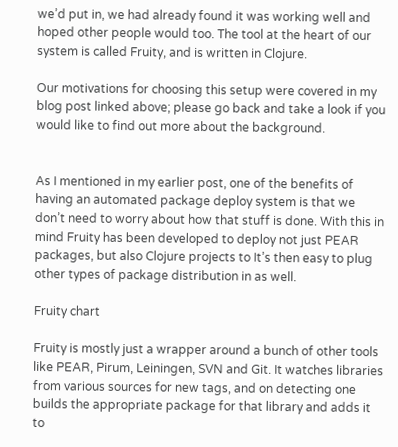we’d put in, we had already found it was working well and hoped other people would too. The tool at the heart of our system is called Fruity, and is written in Clojure.

Our motivations for choosing this setup were covered in my blog post linked above; please go back and take a look if you would like to find out more about the background.


As I mentioned in my earlier post, one of the benefits of having an automated package deploy system is that we don’t need to worry about how that stuff is done. With this in mind Fruity has been developed to deploy not just PEAR packages, but also Clojure projects to It’s then easy to plug other types of package distribution in as well.

Fruity chart

Fruity is mostly just a wrapper around a bunch of other tools like PEAR, Pirum, Leiningen, SVN and Git. It watches libraries from various sources for new tags, and on detecting one builds the appropriate package for that library and adds it to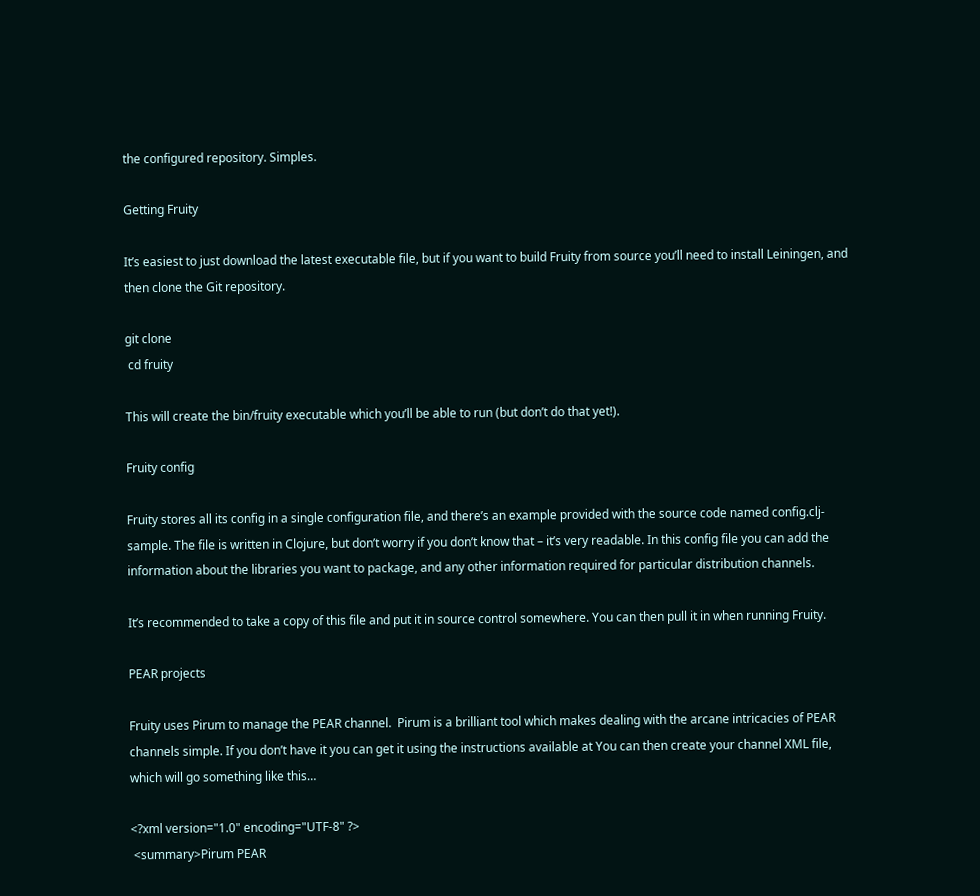the configured repository. Simples.

Getting Fruity

It’s easiest to just download the latest executable file, but if you want to build Fruity from source you’ll need to install Leiningen, and then clone the Git repository.

git clone
 cd fruity

This will create the bin/fruity executable which you’ll be able to run (but don’t do that yet!).

Fruity config

Fruity stores all its config in a single configuration file, and there’s an example provided with the source code named config.clj-sample. The file is written in Clojure, but don’t worry if you don’t know that – it’s very readable. In this config file you can add the information about the libraries you want to package, and any other information required for particular distribution channels.

It’s recommended to take a copy of this file and put it in source control somewhere. You can then pull it in when running Fruity.

PEAR projects

Fruity uses Pirum to manage the PEAR channel.  Pirum is a brilliant tool which makes dealing with the arcane intricacies of PEAR channels simple. If you don’t have it you can get it using the instructions available at You can then create your channel XML file, which will go something like this…

<?xml version="1.0" encoding="UTF-8" ?>
 <summary>Pirum PEAR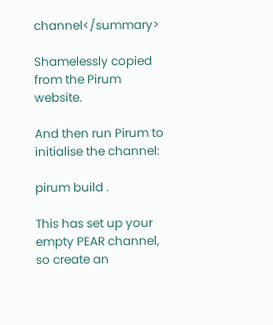channel</summary>

Shamelessly copied from the Pirum website.

And then run Pirum to initialise the channel:

pirum build .

This has set up your empty PEAR channel, so create an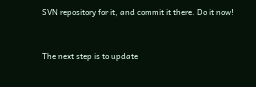SVN repository for it, and commit it there. Do it now!


The next step is to update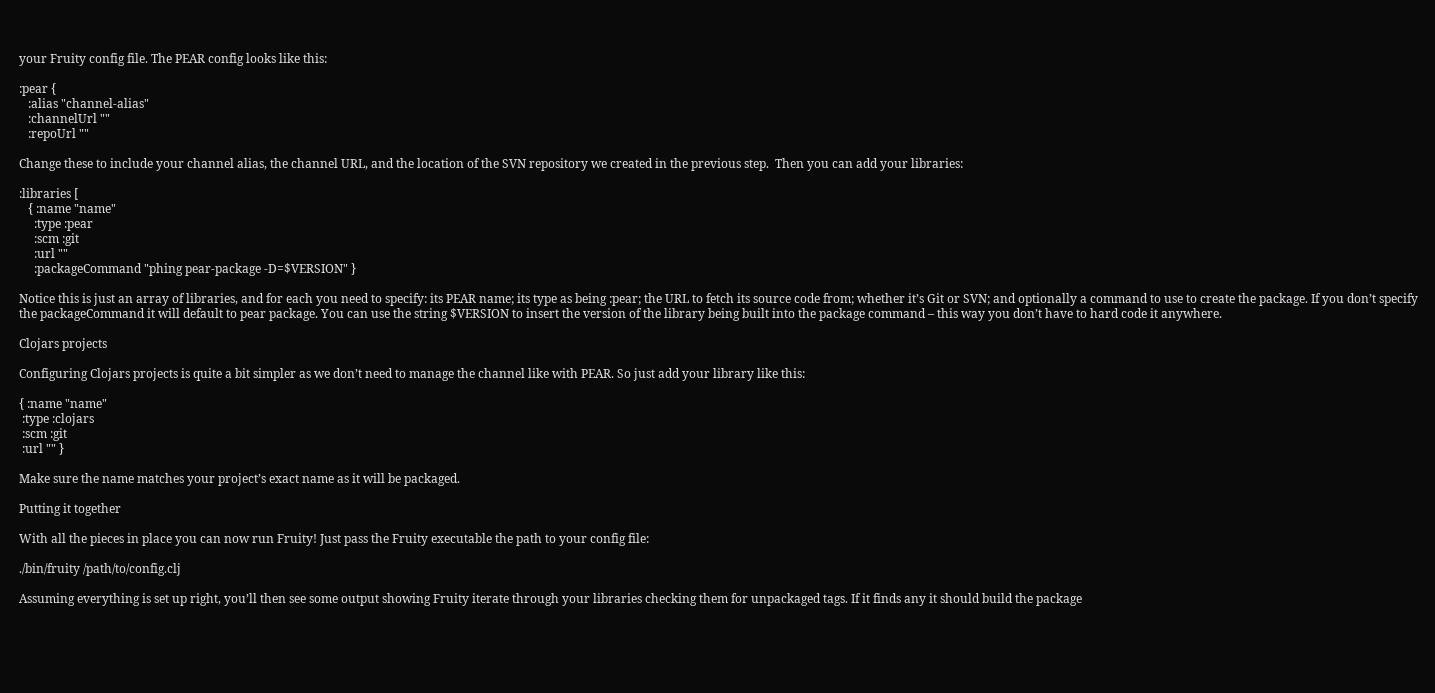your Fruity config file. The PEAR config looks like this:

:pear {
   :alias "channel-alias"
   :channelUrl ""
   :repoUrl ""

Change these to include your channel alias, the channel URL, and the location of the SVN repository we created in the previous step.  Then you can add your libraries:

:libraries [
   { :name "name"
     :type :pear
     :scm :git
     :url ""
     :packageCommand "phing pear-package -D=$VERSION" }

Notice this is just an array of libraries, and for each you need to specify: its PEAR name; its type as being :pear; the URL to fetch its source code from; whether it’s Git or SVN; and optionally a command to use to create the package. If you don’t specify the packageCommand it will default to pear package. You can use the string $VERSION to insert the version of the library being built into the package command – this way you don’t have to hard code it anywhere.

Clojars projects

Configuring Clojars projects is quite a bit simpler as we don’t need to manage the channel like with PEAR. So just add your library like this:

{ :name "name"
 :type :clojars
 :scm :git
 :url "" }

Make sure the name matches your project’s exact name as it will be packaged.

Putting it together

With all the pieces in place you can now run Fruity! Just pass the Fruity executable the path to your config file:

./bin/fruity /path/to/config.clj

Assuming everything is set up right, you’ll then see some output showing Fruity iterate through your libraries checking them for unpackaged tags. If it finds any it should build the package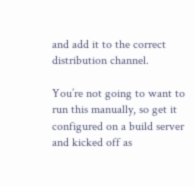and add it to the correct distribution channel.

You’re not going to want to run this manually, so get it configured on a build server and kicked off as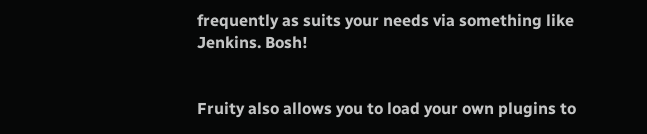frequently as suits your needs via something like Jenkins. Bosh!


Fruity also allows you to load your own plugins to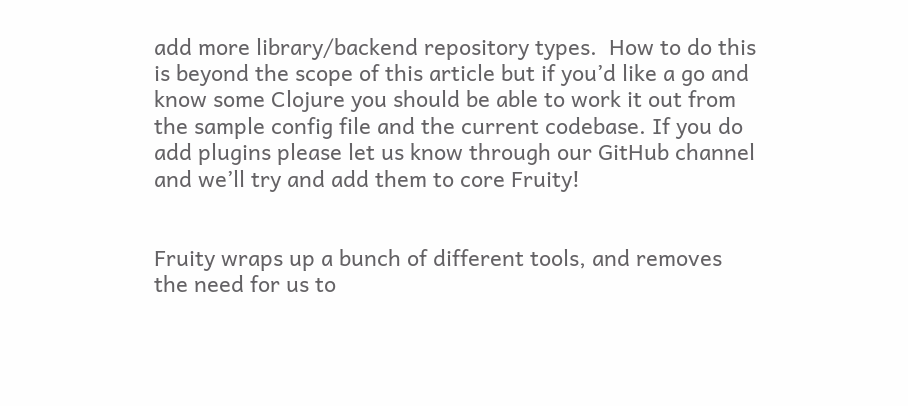add more library/backend repository types.  How to do this is beyond the scope of this article but if you’d like a go and know some Clojure you should be able to work it out from the sample config file and the current codebase. If you do add plugins please let us know through our GitHub channel and we’ll try and add them to core Fruity!


Fruity wraps up a bunch of different tools, and removes the need for us to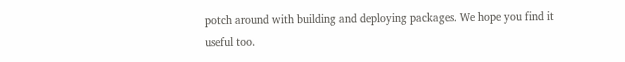potch around with building and deploying packages. We hope you find it useful too.